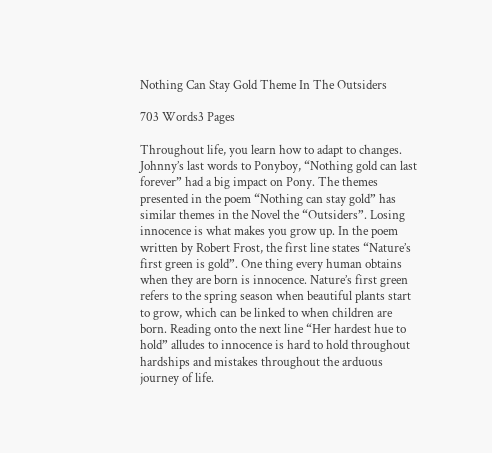Nothing Can Stay Gold Theme In The Outsiders

703 Words3 Pages

Throughout life, you learn how to adapt to changes. Johnny’s last words to Ponyboy, “Nothing gold can last forever” had a big impact on Pony. The themes presented in the poem “Nothing can stay gold” has similar themes in the Novel the “Outsiders”. Losing innocence is what makes you grow up. In the poem written by Robert Frost, the first line states “Nature’s first green is gold”. One thing every human obtains when they are born is innocence. Nature’s first green refers to the spring season when beautiful plants start to grow, which can be linked to when children are born. Reading onto the next line “Her hardest hue to hold” alludes to innocence is hard to hold throughout hardships and mistakes throughout the arduous journey of life.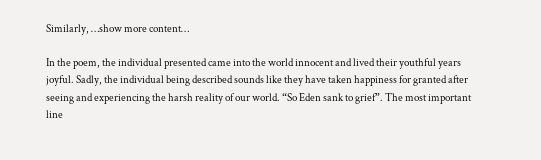Similarly, …show more content…

In the poem, the individual presented came into the world innocent and lived their youthful years joyful. Sadly, the individual being described sounds like they have taken happiness for granted after seeing and experiencing the harsh reality of our world. “So Eden sank to grief”. The most important line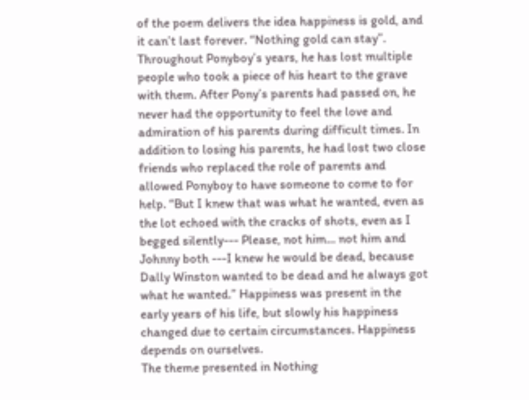of the poem delivers the idea happiness is gold, and it can’t last forever. “Nothing gold can stay”. Throughout Ponyboy’s years, he has lost multiple people who took a piece of his heart to the grave with them. After Pony’s parents had passed on, he never had the opportunity to feel the love and admiration of his parents during difficult times. In addition to losing his parents, he had lost two close friends who replaced the role of parents and allowed Ponyboy to have someone to come to for help. “But I knew that was what he wanted, even as the lot echoed with the cracks of shots, even as I begged silently--- Please, not him... not him and Johnny both ---I knew he would be dead, because Dally Winston wanted to be dead and he always got what he wanted.” Happiness was present in the early years of his life, but slowly his happiness changed due to certain circumstances. Happiness depends on ourselves.
The theme presented in Nothing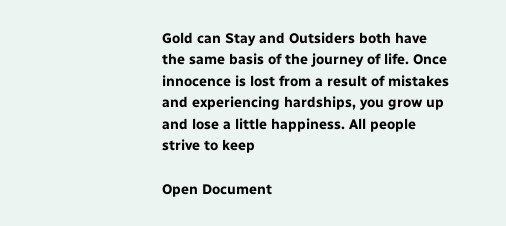Gold can Stay and Outsiders both have the same basis of the journey of life. Once innocence is lost from a result of mistakes and experiencing hardships, you grow up and lose a little happiness. All people strive to keep

Open Document